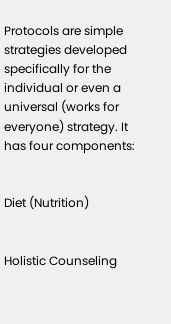Protocols are simple strategies developed specifically for the individual or even a universal (works for everyone) strategy. It has four components:


Diet (Nutrition)


Holistic Counseling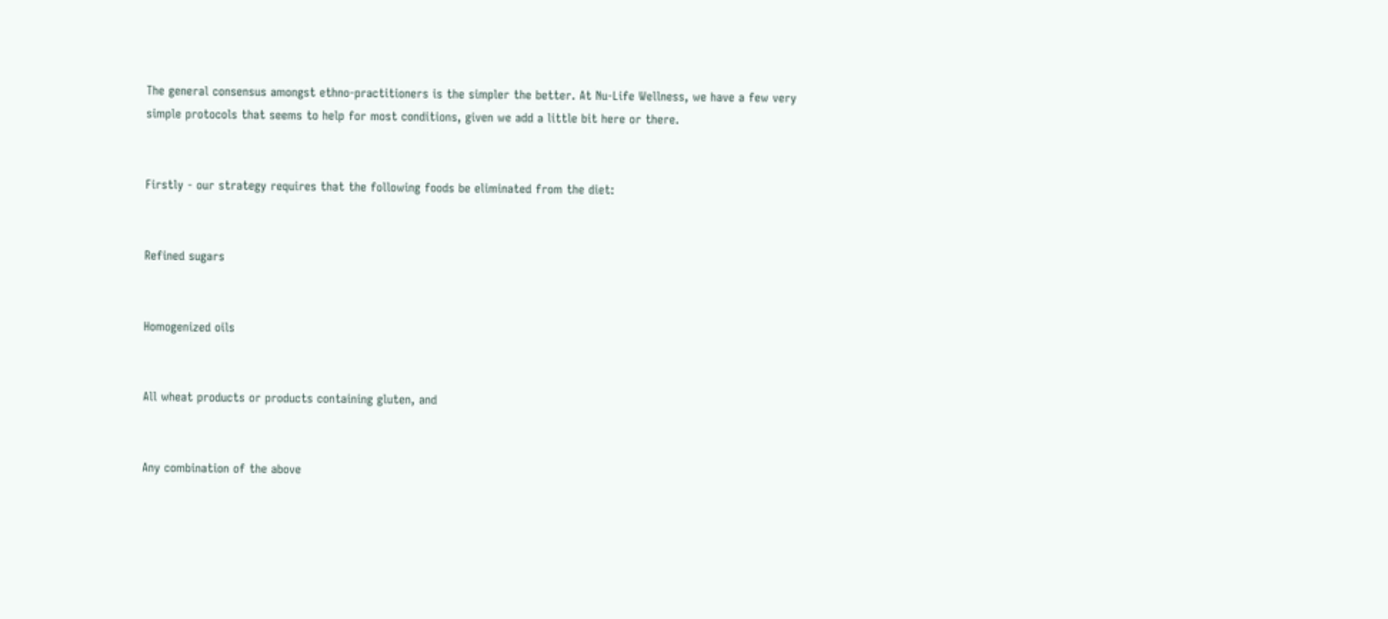The general consensus amongst ethno-practitioners is the simpler the better. At Nu-Life Wellness, we have a few very simple protocols that seems to help for most conditions, given we add a little bit here or there.


Firstly - our strategy requires that the following foods be eliminated from the diet:


Refined sugars


Homogenized oils


All wheat products or products containing gluten, and


Any combination of the above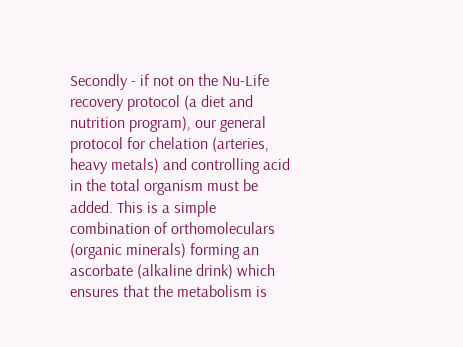Secondly - if not on the Nu-Life recovery protocol (a diet and nutrition program), our general protocol for chelation (arteries, heavy metals) and controlling acid in the total organism must be added. This is a simple combination of orthomoleculars (organic minerals) forming an ascorbate (alkaline drink) which ensures that the metabolism is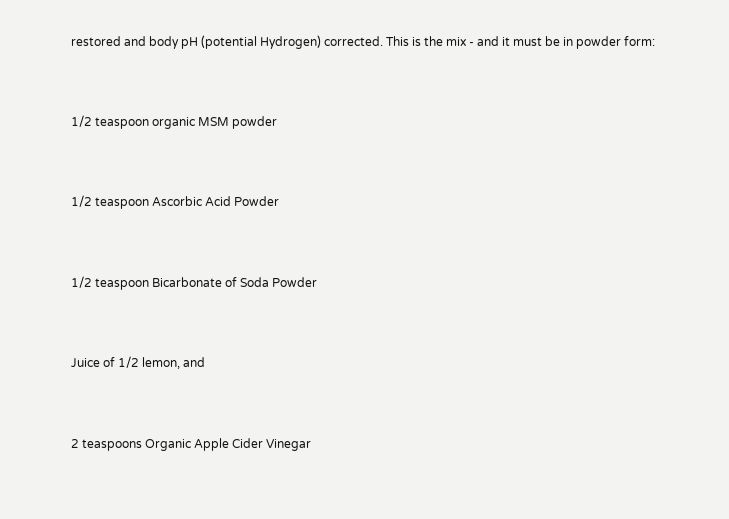restored and body pH (potential Hydrogen) corrected. This is the mix - and it must be in powder form:


1/2 teaspoon organic MSM powder


1/2 teaspoon Ascorbic Acid Powder


1/2 teaspoon Bicarbonate of Soda Powder


Juice of 1/2 lemon, and


2 teaspoons Organic Apple Cider Vinegar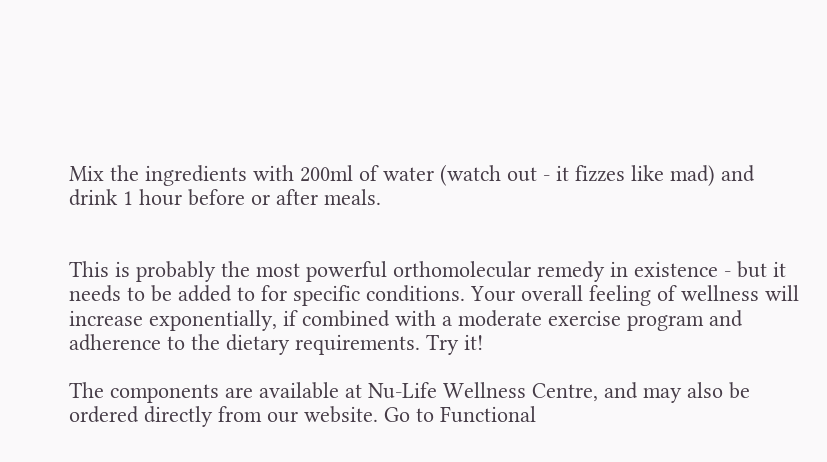Mix the ingredients with 200ml of water (watch out - it fizzes like mad) and drink 1 hour before or after meals.


This is probably the most powerful orthomolecular remedy in existence - but it needs to be added to for specific conditions. Your overall feeling of wellness will increase exponentially, if combined with a moderate exercise program and adherence to the dietary requirements. Try it!

The components are available at Nu-Life Wellness Centre, and may also be ordered directly from our website. Go to Functional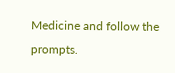Medicine and follow the prompts.